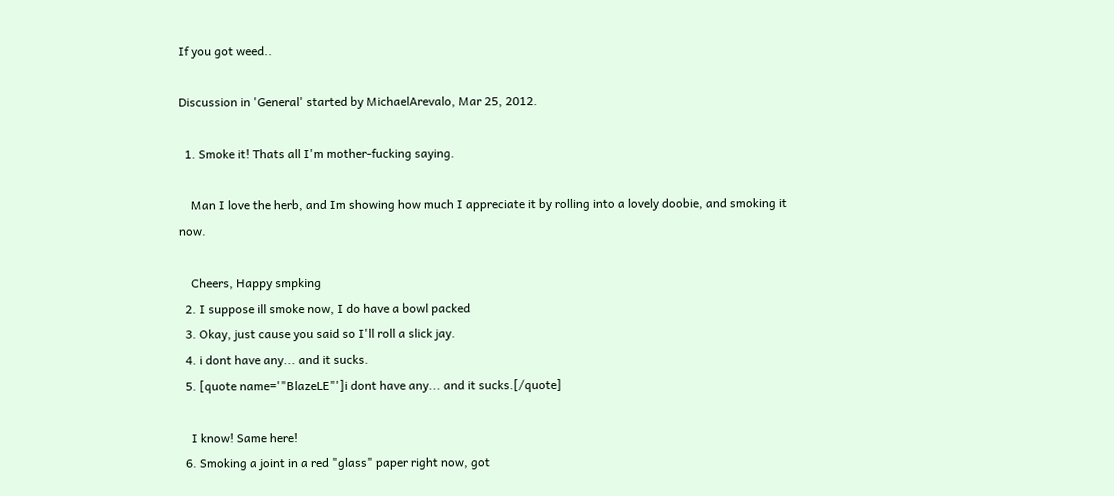If you got weed..

Discussion in 'General' started by MichaelArevalo, Mar 25, 2012.

  1. Smoke it! Thats all I'm mother-fucking saying.

    Man I love the herb, and Im showing how much I appreciate it by rolling into a lovely doobie, and smoking it now.

    Cheers, Happy smpking
  2. I suppose ill smoke now, I do have a bowl packed
  3. Okay, just cause you said so I'll roll a slick jay.
  4. i dont have any... and it sucks.
  5. [quote name='"BlazeLE"']i dont have any... and it sucks.[/quote]

    I know! Same here!
  6. Smoking a joint in a red "glass" paper right now, got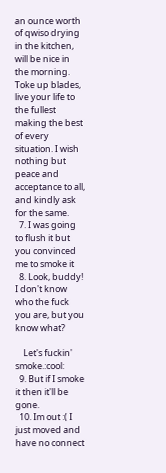an ounce worth of qwiso drying in the kitchen, will be nice in the morning. Toke up blades, live your life to the fullest making the best of every situation. I wish nothing but peace and acceptance to all, and kindly ask for the same.
  7. I was going to flush it but you convinced me to smoke it
  8. Look, buddy! I don't know who the fuck you are, but you know what?

    Let's fuckin' smoke.:cool:
  9. But if I smoke it then it'll be gone.
  10. Im out :( I just moved and have no connect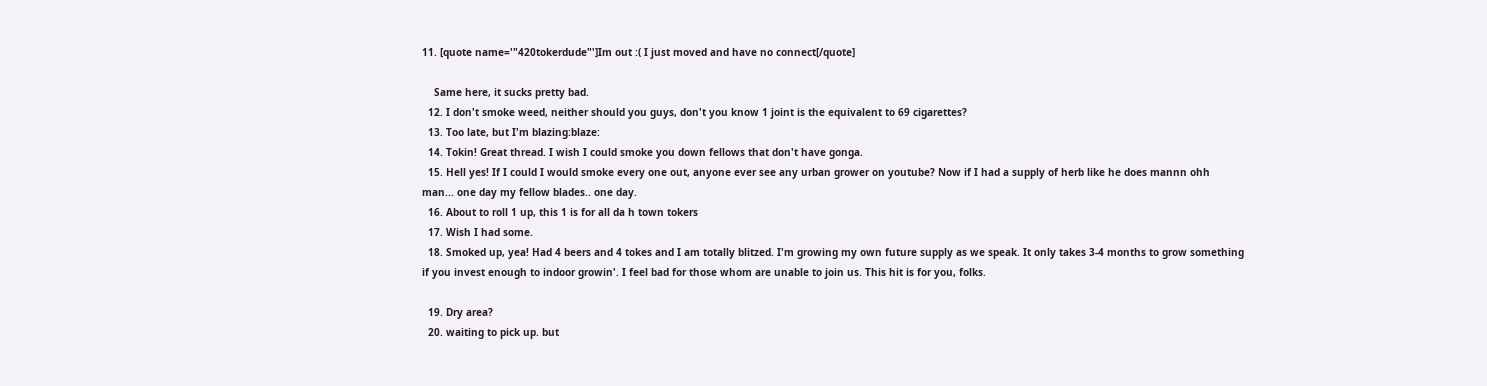11. [quote name='"420tokerdude"']Im out :( I just moved and have no connect[/quote]

    Same here, it sucks pretty bad.
  12. I don't smoke weed, neither should you guys, don't you know 1 joint is the equivalent to 69 cigarettes?
  13. Too late, but I'm blazing:blaze:
  14. Tokin! Great thread. I wish I could smoke you down fellows that don't have gonga.
  15. Hell yes! If I could I would smoke every one out, anyone ever see any urban grower on youtube? Now if I had a supply of herb like he does mannn ohh man... one day my fellow blades.. one day.
  16. About to roll 1 up, this 1 is for all da h town tokers
  17. Wish I had some.
  18. Smoked up, yea! Had 4 beers and 4 tokes and I am totally blitzed. I'm growing my own future supply as we speak. It only takes 3-4 months to grow something if you invest enough to indoor growin'. I feel bad for those whom are unable to join us. This hit is for you, folks.

  19. Dry area?
  20. waiting to pick up. but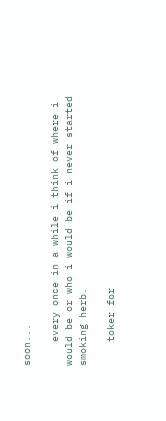soon...

    every once in a while i think of where i would be or who i would be if i never started smoking herb.

    toker for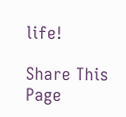life!

Share This Page